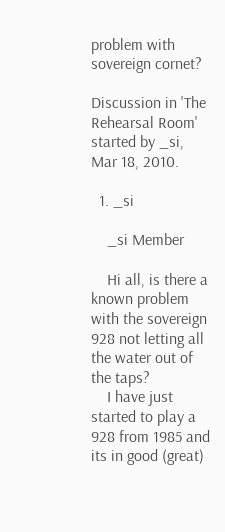problem with sovereign cornet?

Discussion in 'The Rehearsal Room' started by _si, Mar 18, 2010.

  1. _si

    _si Member

    Hi all, is there a known problem with the sovereign 928 not letting all the water out of the taps?
    I have just started to play a 928 from 1985 and its in good (great)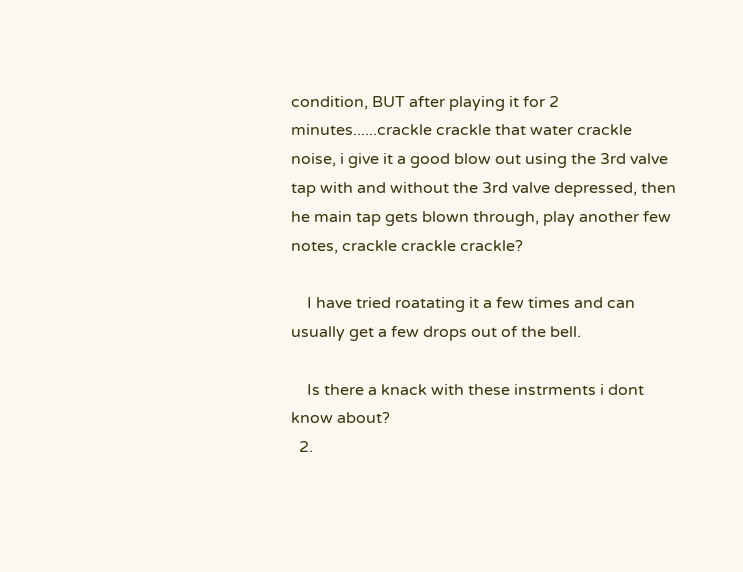condition, BUT after playing it for 2 minutes......crackle crackle that water crackle noise, i give it a good blow out using the 3rd valve tap with and without the 3rd valve depressed, then he main tap gets blown through, play another few notes, crackle crackle crackle?

    I have tried roatating it a few times and can usually get a few drops out of the bell.

    Is there a knack with these instrments i dont know about?
  2.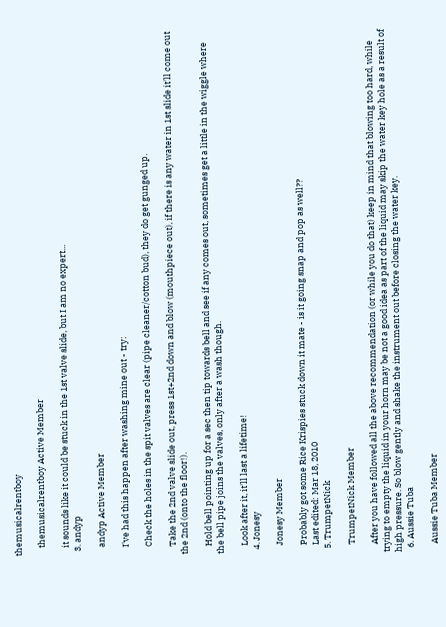themusicalrentboy

    themusicalrentboy Active Member

    it sounds like it could be stuck in the 1st valve slide, but I am no expert...
  3. andyp

    andyp Active Member

    I've had this happen after washing mine out - try:

    Check the holes in the spit valves are clear (pipe cleaner/cotton bud), they do get gunged up.

    Take the 2nd valve slide out, press 1st+2nd down and blow (mouthpiece out), if there is any water in 1st slide it'll come out the 2nd (onto the floor!).

    Hold bell pointing up for a sec then tip towards bell and see if any comes out, sometimes get a little in the wiggle where the bell pipe joins the valves, only after a wash though.

    Look after it, it'll last a lifetime!
  4. Jonesy

    Jonesy Member

    Probably got some Rice Krispies stuck down it mate - is it going snap and pop as well??
    Last edited: Mar 18, 2010
  5. TrumpetNick

    TrumpetNick Member

    After you have followed all the above recommendation (or while you do that) keep in mind that blowing too hard, while trying to empty the liquid in your horn may be not a good idea as part of the liquid may skip the water key hole as a result of high pressure. So blow gently and shake the instrument out before closing the water key.
  6. Aussie Tuba

    Aussie Tuba Member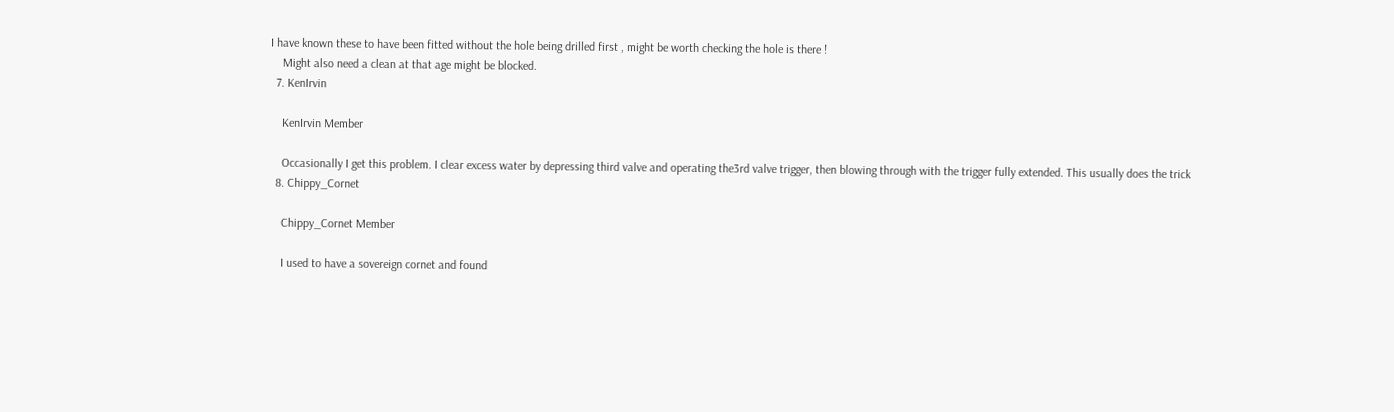I have known these to have been fitted without the hole being drilled first , might be worth checking the hole is there !
    Might also need a clean at that age might be blocked.
  7. KenIrvin

    KenIrvin Member

    Occasionally I get this problem. I clear excess water by depressing third valve and operating the3rd valve trigger, then blowing through with the trigger fully extended. This usually does the trick
  8. Chippy_Cornet

    Chippy_Cornet Member

    I used to have a sovereign cornet and found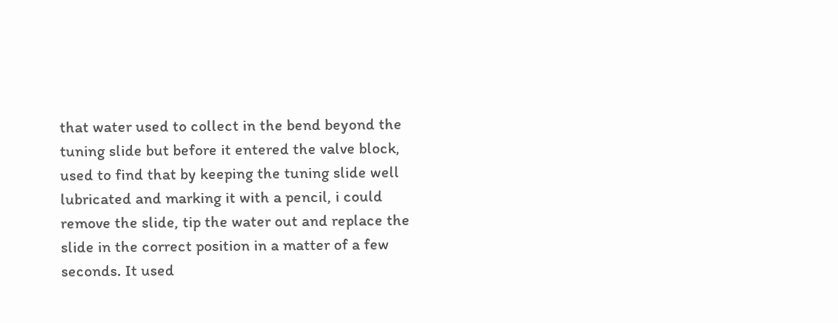that water used to collect in the bend beyond the tuning slide but before it entered the valve block, used to find that by keeping the tuning slide well lubricated and marking it with a pencil, i could remove the slide, tip the water out and replace the slide in the correct position in a matter of a few seconds. It used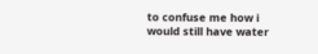to confuse me how i would still have water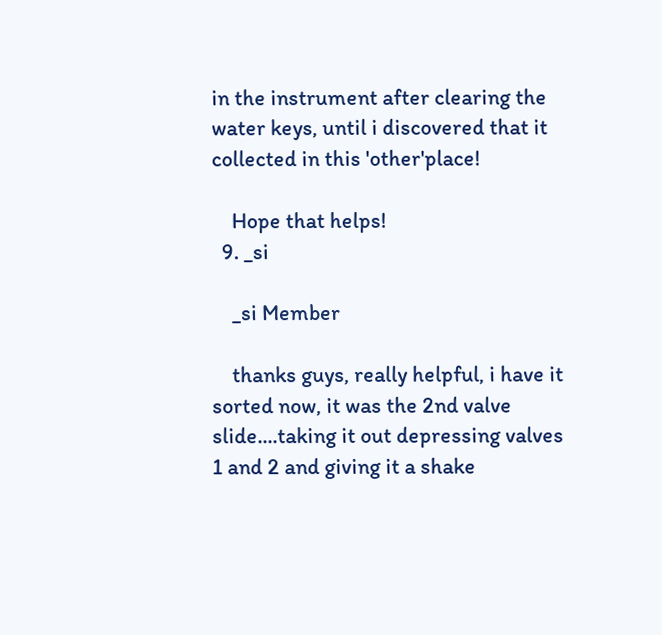in the instrument after clearing the water keys, until i discovered that it collected in this 'other'place!

    Hope that helps!
  9. _si

    _si Member

    thanks guys, really helpful, i have it sorted now, it was the 2nd valve slide....taking it out depressing valves 1 and 2 and giving it a shake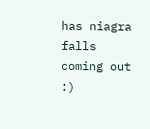has niagra falls coming out :)